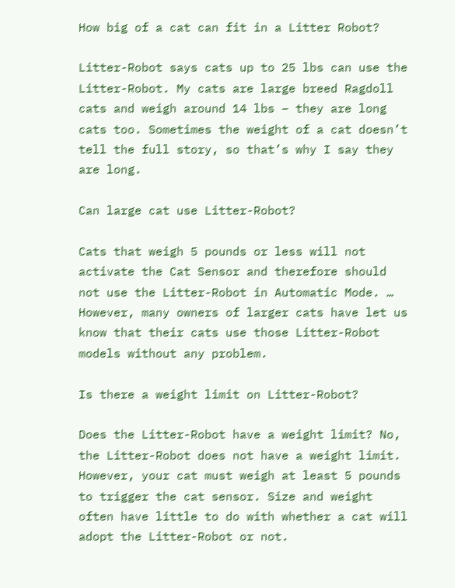How big of a cat can fit in a Litter Robot?

Litter-Robot says cats up to 25 lbs can use the Litter-Robot. My cats are large breed Ragdoll cats and weigh around 14 lbs – they are long cats too. Sometimes the weight of a cat doesn’t tell the full story, so that’s why I say they are long.

Can large cat use Litter-Robot?

Cats that weigh 5 pounds or less will not activate the Cat Sensor and therefore should not use the Litter-Robot in Automatic Mode. … However, many owners of larger cats have let us know that their cats use those Litter-Robot models without any problem.

Is there a weight limit on Litter-Robot?

Does the Litter-Robot have a weight limit? No, the Litter-Robot does not have a weight limit. However, your cat must weigh at least 5 pounds to trigger the cat sensor. Size and weight often have little to do with whether a cat will adopt the Litter-Robot or not.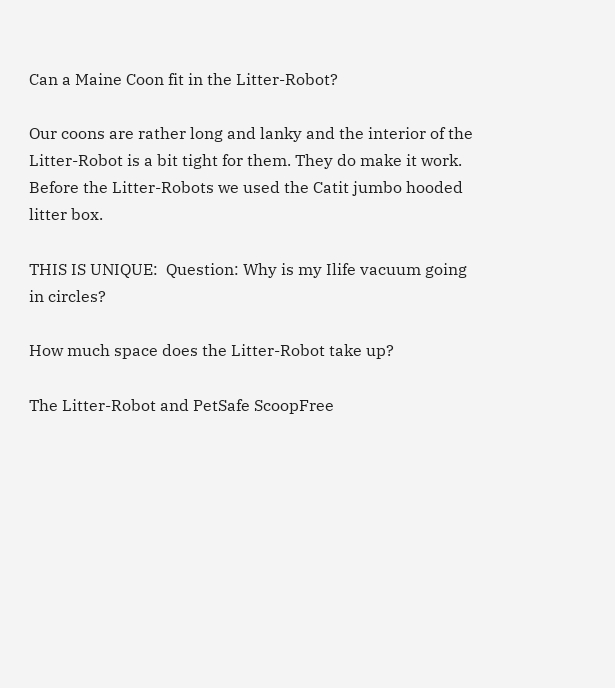Can a Maine Coon fit in the Litter-Robot?

Our coons are rather long and lanky and the interior of the Litter-Robot is a bit tight for them. They do make it work. Before the Litter-Robots we used the Catit jumbo hooded litter box.

THIS IS UNIQUE:  Question: Why is my Ilife vacuum going in circles?

How much space does the Litter-Robot take up?

The Litter-Robot and PetSafe ScoopFree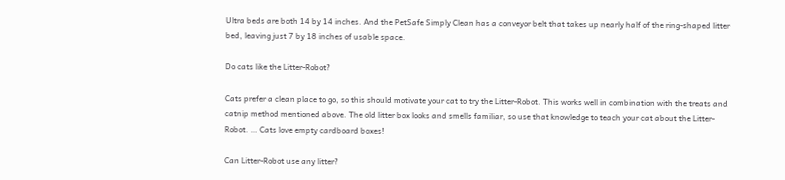Ultra beds are both 14 by 14 inches. And the PetSafe Simply Clean has a conveyor belt that takes up nearly half of the ring-shaped litter bed, leaving just 7 by 18 inches of usable space.

Do cats like the Litter-Robot?

Cats prefer a clean place to go, so this should motivate your cat to try the Litter-Robot. This works well in combination with the treats and catnip method mentioned above. The old litter box looks and smells familiar, so use that knowledge to teach your cat about the Litter-Robot. … Cats love empty cardboard boxes!

Can Litter-Robot use any litter?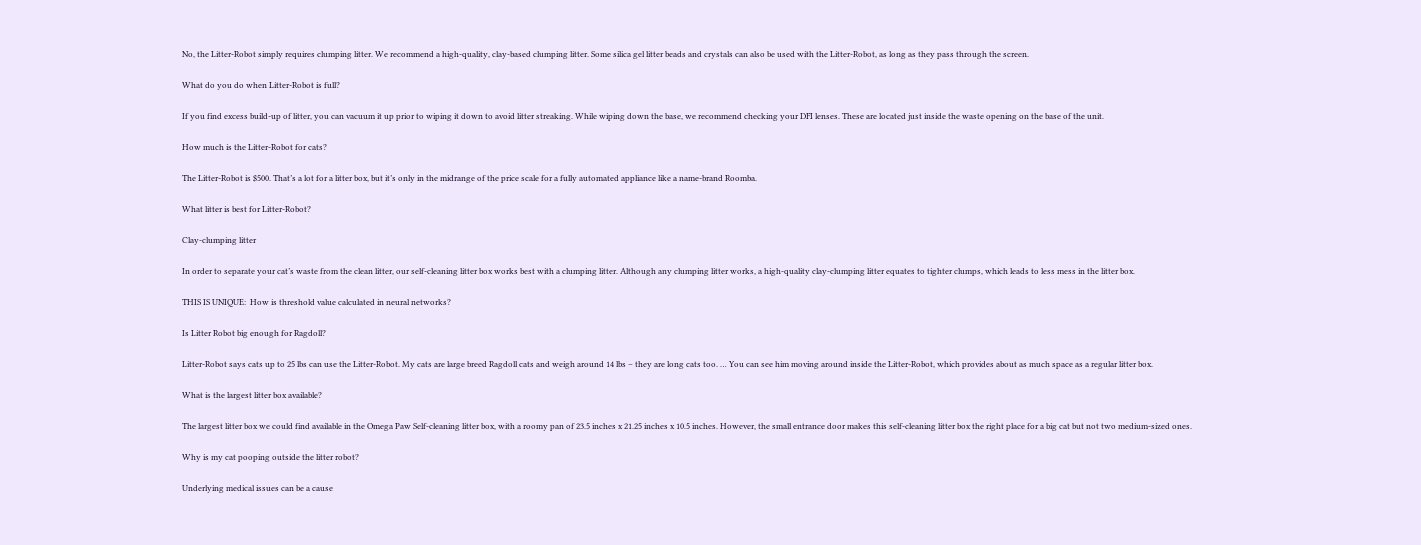No, the Litter-Robot simply requires clumping litter. We recommend a high-quality, clay-based clumping litter. Some silica gel litter beads and crystals can also be used with the Litter-Robot, as long as they pass through the screen.

What do you do when Litter-Robot is full?

If you find excess build-up of litter, you can vacuum it up prior to wiping it down to avoid litter streaking. While wiping down the base, we recommend checking your DFI lenses. These are located just inside the waste opening on the base of the unit.

How much is the Litter-Robot for cats?

The Litter-Robot is $500. That’s a lot for a litter box, but it’s only in the midrange of the price scale for a fully automated appliance like a name-brand Roomba.

What litter is best for Litter-Robot?

Clay-clumping litter

In order to separate your cat’s waste from the clean litter, our self-cleaning litter box works best with a clumping litter. Although any clumping litter works, a high-quality clay-clumping litter equates to tighter clumps, which leads to less mess in the litter box.

THIS IS UNIQUE:  How is threshold value calculated in neural networks?

Is Litter Robot big enough for Ragdoll?

Litter-Robot says cats up to 25 lbs can use the Litter-Robot. My cats are large breed Ragdoll cats and weigh around 14 lbs – they are long cats too. … You can see him moving around inside the Litter-Robot, which provides about as much space as a regular litter box.

What is the largest litter box available?

The largest litter box we could find available in the Omega Paw Self-cleaning litter box, with a roomy pan of 23.5 inches x 21.25 inches x 10.5 inches. However, the small entrance door makes this self-cleaning litter box the right place for a big cat but not two medium-sized ones.

Why is my cat pooping outside the litter robot?

Underlying medical issues can be a cause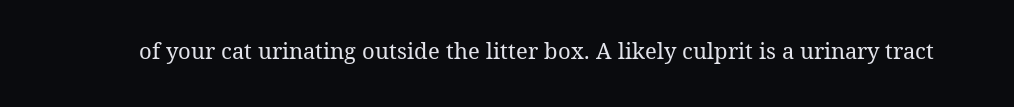of your cat urinating outside the litter box. A likely culprit is a urinary tract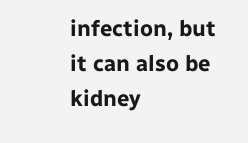infection, but it can also be kidney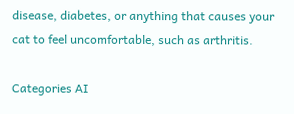disease, diabetes, or anything that causes your cat to feel uncomfortable, such as arthritis.

Categories AI